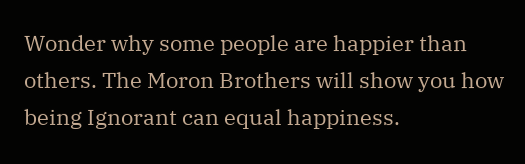Wonder why some people are happier than others. The Moron Brothers will show you how being Ignorant can equal happiness.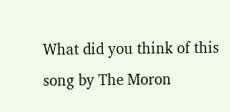What did you think of this song by The Moron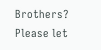Brothers? Please let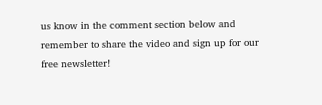us know in the comment section below and remember to share the video and sign up for our free newsletter!